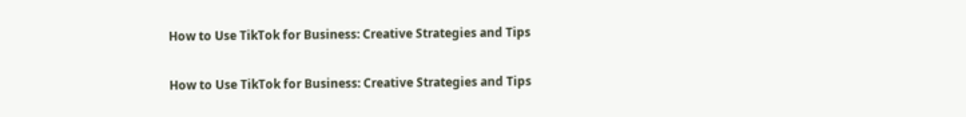How to Use TikTok for Business: Creative Strategies and Tips

How to Use TikTok for Business: Creative Strategies and Tips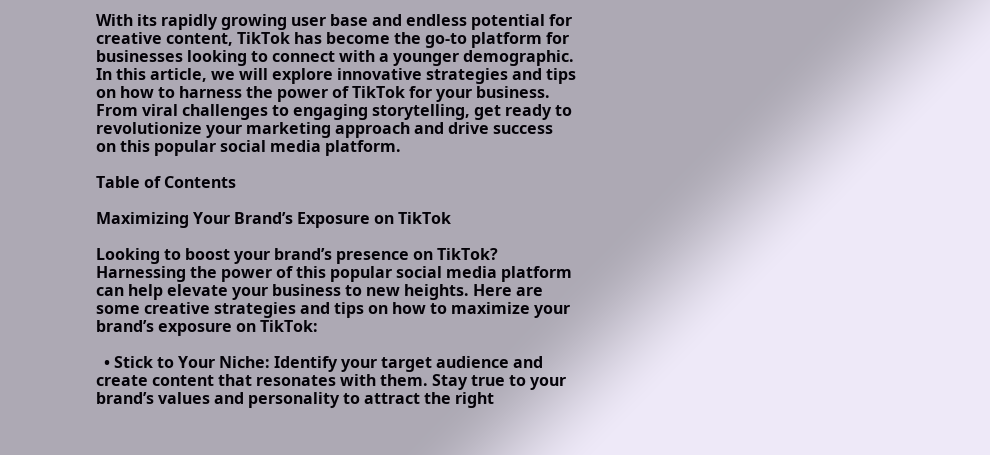With its rapidly growing user base and endless potential for creative content, TikTok has become the go-to platform for businesses looking to connect with a younger demographic. In this article, we will explore innovative strategies and tips on how to harness the power of TikTok for your business. From viral challenges to engaging storytelling, get ready to revolutionize your marketing approach and drive success on this popular social media platform.

Table of Contents

Maximizing Your Brand’s Exposure on TikTok

Looking to boost your brand’s presence on TikTok? Harnessing the power of this popular social media platform can help elevate your business to new heights. Here are some creative strategies and tips on how to maximize your brand’s exposure on TikTok:

  • Stick to Your Niche: Identify your target audience and create content that resonates with them. Stay true to your brand’s values and personality to attract the right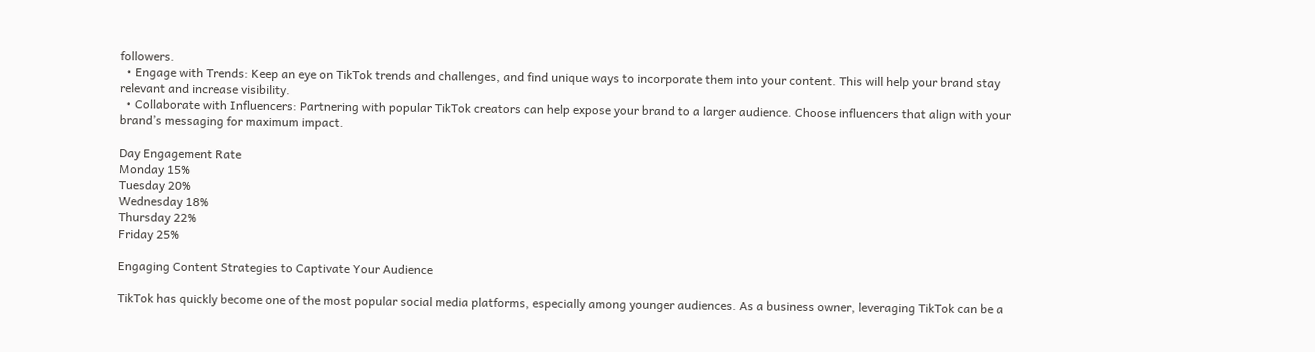followers.
  • Engage with Trends: Keep an eye on TikTok trends and challenges, and find unique ways to incorporate them into your content. This will help your brand stay relevant and increase visibility.
  • Collaborate with Influencers: Partnering with popular TikTok creators can help expose your brand to a larger audience. Choose influencers that align with your brand’s messaging for maximum impact.

Day Engagement Rate
Monday 15%
Tuesday 20%
Wednesday 18%
Thursday 22%
Friday 25%

Engaging Content Strategies to Captivate Your Audience

TikTok has quickly become one of the most popular social media platforms, especially among younger audiences. As a business owner, leveraging TikTok can be a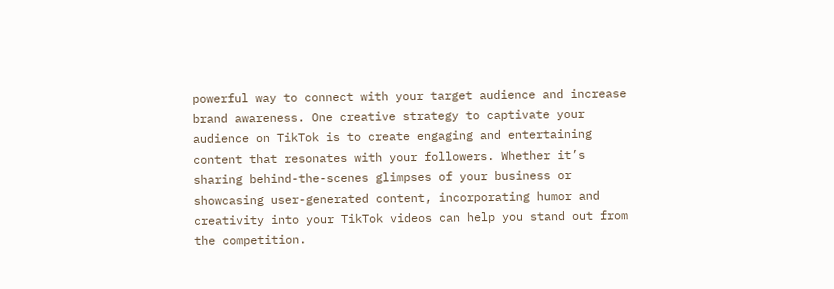powerful way to connect with your target audience and increase brand awareness. One creative strategy to captivate your audience on TikTok is to create engaging and entertaining content that resonates with your followers. Whether it’s sharing behind-the-scenes glimpses of your business or showcasing user-generated content, incorporating humor and creativity into your TikTok videos can help you stand out from the competition.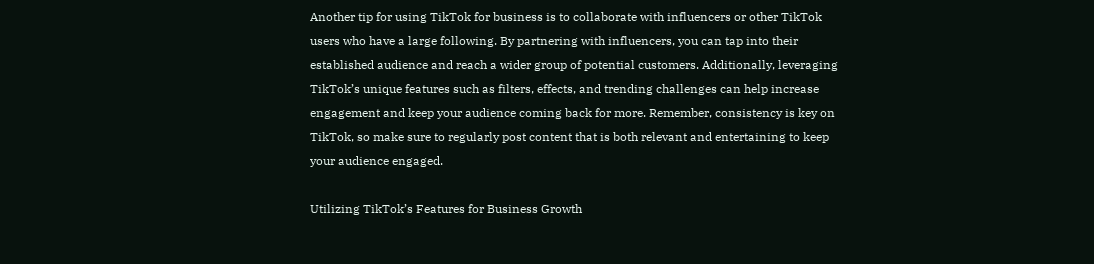Another tip for using TikTok for business is to collaborate with influencers or other TikTok users who have a large following. By partnering with influencers, you can tap into their established audience and reach a wider group of potential customers. Additionally, leveraging TikTok’s unique features such as filters, effects, and trending challenges can help increase engagement and keep your audience coming back for more. Remember, consistency is key on TikTok, so make sure to regularly post content that is both relevant and entertaining to keep your audience engaged.

Utilizing TikTok’s Features for Business Growth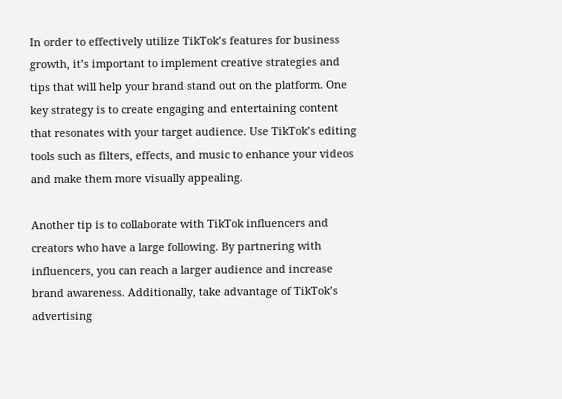In order to effectively utilize TikTok’s features for business growth, it’s important to implement creative strategies and tips that will help your brand stand out on the platform. One key strategy is to create engaging and entertaining content that resonates with your target audience. Use TikTok’s editing tools such as filters, effects, and music to enhance your videos and make them more visually appealing.

Another tip is to collaborate with TikTok influencers and creators who have a large following. By partnering with influencers, you can reach a larger audience and increase brand awareness. Additionally, take advantage of TikTok’s advertising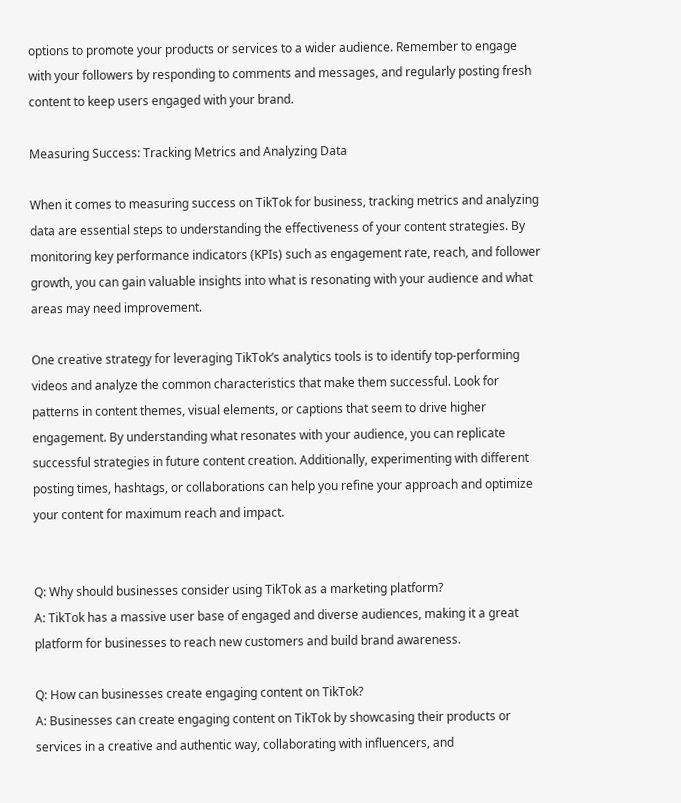options to promote your products or services to a wider audience. Remember to engage with your followers by responding to comments and messages, and regularly posting fresh content to keep users engaged with your brand.

Measuring Success: Tracking Metrics and Analyzing Data

When it comes to measuring success on TikTok for business, tracking metrics and analyzing data are essential steps to understanding the effectiveness of your content strategies. By monitoring key performance indicators (KPIs) such as engagement rate, reach, and follower growth, you can gain valuable insights into what is resonating with your audience and what areas may need improvement.

One creative strategy for leveraging TikTok’s analytics tools is to identify top-performing videos and analyze the common characteristics that make them successful. Look for patterns in content themes, visual elements, or captions that seem to drive higher engagement. By understanding what resonates with your audience, you can replicate successful strategies in future content creation. Additionally, experimenting with different posting times, hashtags, or collaborations can help you refine your approach and optimize your content for maximum reach and impact.


Q: Why should businesses consider using TikTok as a marketing platform?
A: TikTok has a massive user base of engaged and diverse audiences, making it a great platform for businesses to reach new customers and build brand awareness.

Q: How can businesses create engaging content on TikTok?
A: Businesses can create engaging content on TikTok by showcasing their products or services in a creative and authentic way, collaborating with influencers, and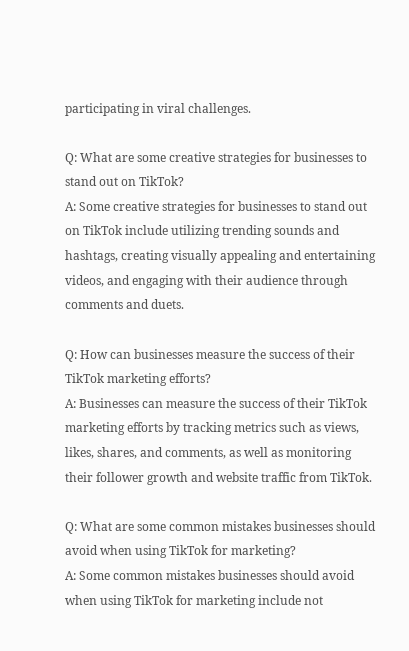participating in viral challenges.

Q: What are some creative strategies for businesses to stand out on TikTok?
A: Some creative strategies for businesses to stand out on TikTok include utilizing trending sounds and hashtags, creating visually appealing and entertaining videos, and engaging with their audience through comments and duets.

Q: How can businesses measure the success of their TikTok marketing efforts?
A: Businesses can measure the success of their TikTok marketing efforts by tracking metrics such as views, likes, shares, and comments, as well as monitoring their follower growth and website traffic from TikTok.

Q: What are some common mistakes businesses should avoid when using TikTok for marketing?
A: Some common mistakes businesses should avoid when using TikTok for marketing include not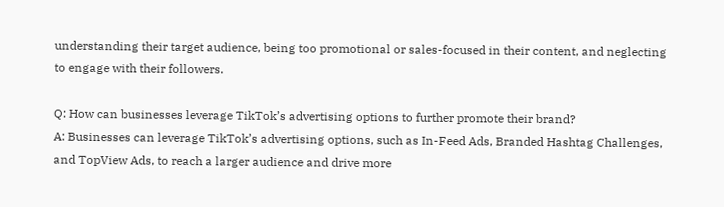understanding their target audience, being too promotional or sales-focused in their content, and neglecting to engage with their followers.

Q: How can businesses leverage TikTok’s advertising options to further promote their brand?
A: Businesses can leverage TikTok’s advertising options, such as In-Feed Ads, Branded Hashtag Challenges, and TopView Ads, to reach a larger audience and drive more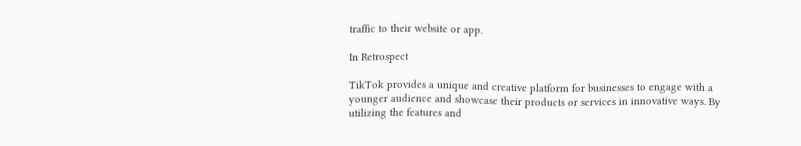traffic to their website or app.

In Retrospect

TikTok provides a unique and creative platform for businesses to engage with a younger audience and showcase their products or services in innovative ways. By utilizing the features and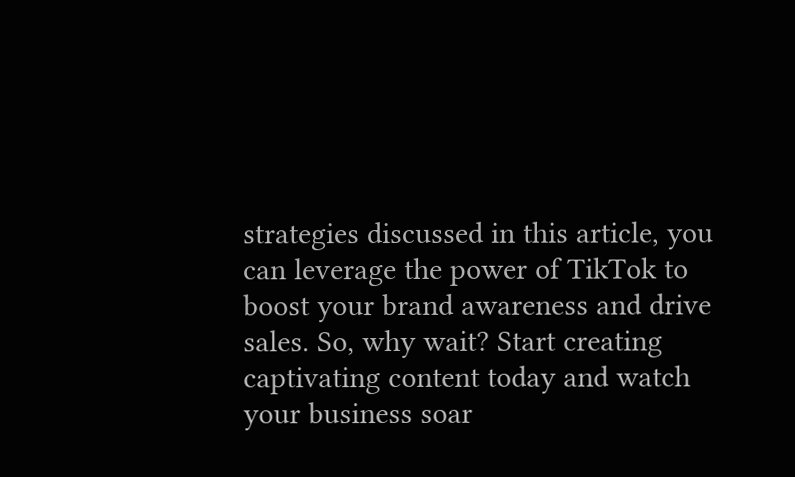strategies discussed in this article, you can leverage the power of TikTok to boost your brand awareness and drive sales. So, why wait? Start creating captivating content today and watch your business soar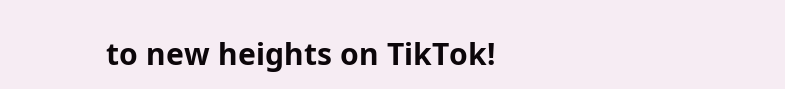to new heights on TikTok!